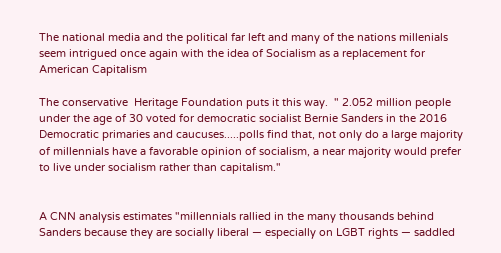The national media and the political far left and many of the nations millenials seem intrigued once again with the idea of Socialism as a replacement for American Capitalism

The conservative  Heritage Foundation puts it this way.  " 2.052 million people under the age of 30 voted for democratic socialist Bernie Sanders in the 2016 Democratic primaries and caucuses.....polls find that, not only do a large majority of millennials have a favorable opinion of socialism, a near majority would prefer to live under socialism rather than capitalism."


A CNN analysis estimates "millennials rallied in the many thousands behind Sanders because they are socially liberal — especially on LGBT rights — saddled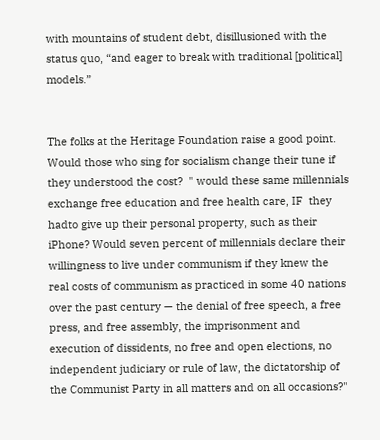with mountains of student debt, disillusioned with the status quo, “and eager to break with traditional [political] models.”


The folks at the Heritage Foundation raise a good point.  Would those who sing for socialism change their tune if they understood the cost?  " would these same millennials exchange free education and free health care, IF  they hadto give up their personal property, such as their iPhone? Would seven percent of millennials declare their willingness to live under communism if they knew the real costs of communism as practiced in some 40 nations over the past century — the denial of free speech, a free press, and free assembly, the imprisonment and execution of dissidents, no free and open elections, no independent judiciary or rule of law, the dictatorship of the Communist Party in all matters and on all occasions?"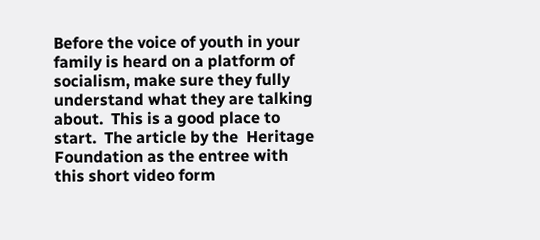Before the voice of youth in your family is heard on a platform of socialism, make sure they fully understand what they are talking about.  This is a good place to start.  The article by the  Heritage Foundation as the entree with this short video form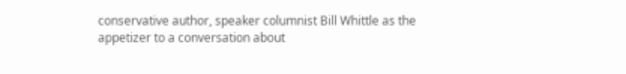conservative author, speaker columnist Bill Whittle as the appetizer to a conversation about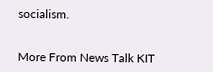socialism.


More From News Talk KIT